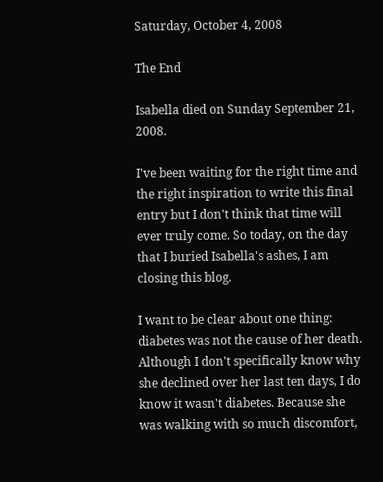Saturday, October 4, 2008

The End

Isabella died on Sunday September 21, 2008.

I've been waiting for the right time and the right inspiration to write this final entry but I don't think that time will ever truly come. So today, on the day that I buried Isabella's ashes, I am closing this blog.

I want to be clear about one thing: diabetes was not the cause of her death. Although I don't specifically know why she declined over her last ten days, I do know it wasn't diabetes. Because she was walking with so much discomfort,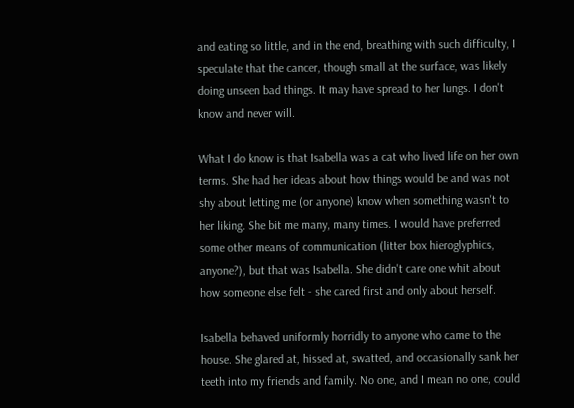and eating so little, and in the end, breathing with such difficulty, I speculate that the cancer, though small at the surface, was likely doing unseen bad things. It may have spread to her lungs. I don't know and never will.

What I do know is that Isabella was a cat who lived life on her own terms. She had her ideas about how things would be and was not shy about letting me (or anyone) know when something wasn't to her liking. She bit me many, many times. I would have preferred some other means of communication (litter box hieroglyphics, anyone?), but that was Isabella. She didn't care one whit about how someone else felt - she cared first and only about herself.

Isabella behaved uniformly horridly to anyone who came to the house. She glared at, hissed at, swatted, and occasionally sank her teeth into my friends and family. No one, and I mean no one, could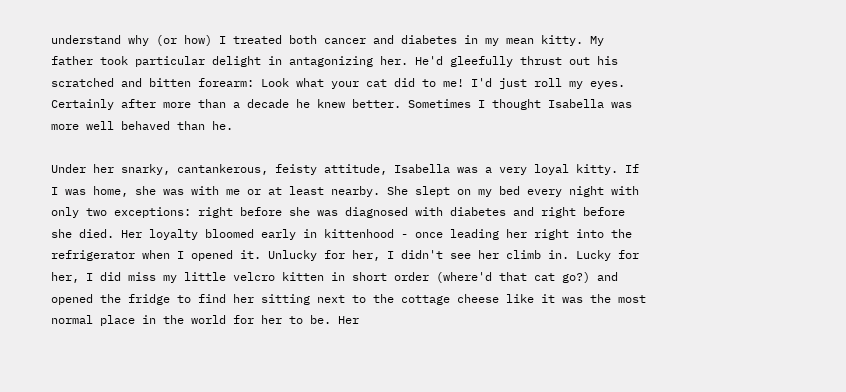understand why (or how) I treated both cancer and diabetes in my mean kitty. My father took particular delight in antagonizing her. He'd gleefully thrust out his scratched and bitten forearm: Look what your cat did to me! I'd just roll my eyes. Certainly after more than a decade he knew better. Sometimes I thought Isabella was more well behaved than he.

Under her snarky, cantankerous, feisty attitude, Isabella was a very loyal kitty. If I was home, she was with me or at least nearby. She slept on my bed every night with only two exceptions: right before she was diagnosed with diabetes and right before she died. Her loyalty bloomed early in kittenhood - once leading her right into the refrigerator when I opened it. Unlucky for her, I didn't see her climb in. Lucky for her, I did miss my little velcro kitten in short order (where'd that cat go?) and opened the fridge to find her sitting next to the cottage cheese like it was the most normal place in the world for her to be. Her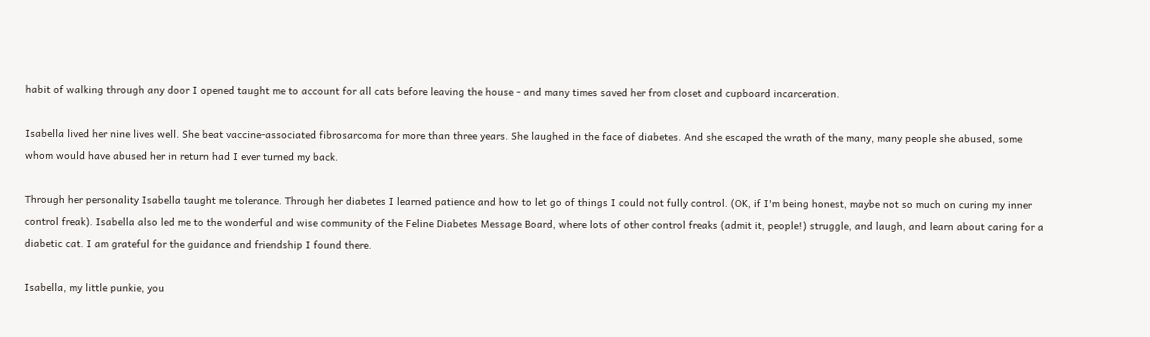habit of walking through any door I opened taught me to account for all cats before leaving the house - and many times saved her from closet and cupboard incarceration.

Isabella lived her nine lives well. She beat vaccine-associated fibrosarcoma for more than three years. She laughed in the face of diabetes. And she escaped the wrath of the many, many people she abused, some whom would have abused her in return had I ever turned my back.

Through her personality Isabella taught me tolerance. Through her diabetes I learned patience and how to let go of things I could not fully control. (OK, if I'm being honest, maybe not so much on curing my inner control freak). Isabella also led me to the wonderful and wise community of the Feline Diabetes Message Board, where lots of other control freaks (admit it, people!) struggle, and laugh, and learn about caring for a diabetic cat. I am grateful for the guidance and friendship I found there.

Isabella, my little punkie, you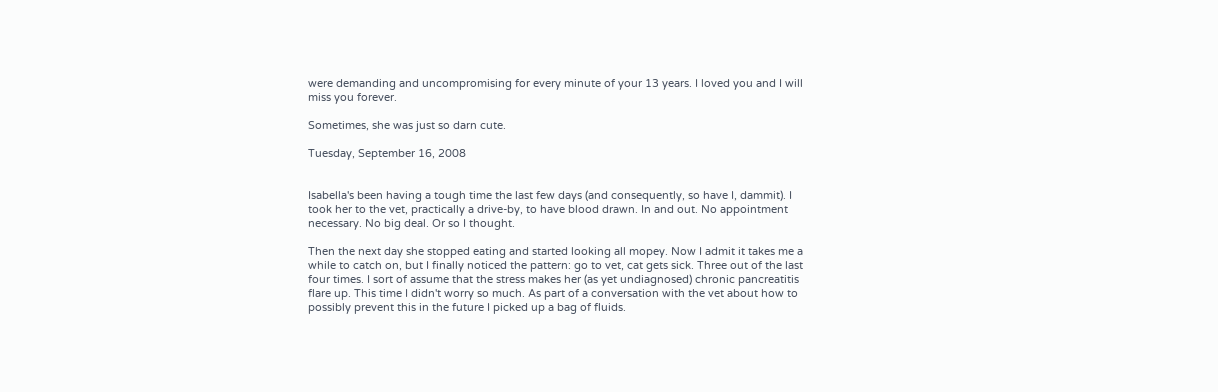were demanding and uncompromising for every minute of your 13 years. I loved you and I will miss you forever.

Sometimes, she was just so darn cute.

Tuesday, September 16, 2008


Isabella's been having a tough time the last few days (and consequently, so have I, dammit). I took her to the vet, practically a drive-by, to have blood drawn. In and out. No appointment necessary. No big deal. Or so I thought.

Then the next day she stopped eating and started looking all mopey. Now I admit it takes me a while to catch on, but I finally noticed the pattern: go to vet, cat gets sick. Three out of the last four times. I sort of assume that the stress makes her (as yet undiagnosed) chronic pancreatitis flare up. This time I didn't worry so much. As part of a conversation with the vet about how to possibly prevent this in the future I picked up a bag of fluids.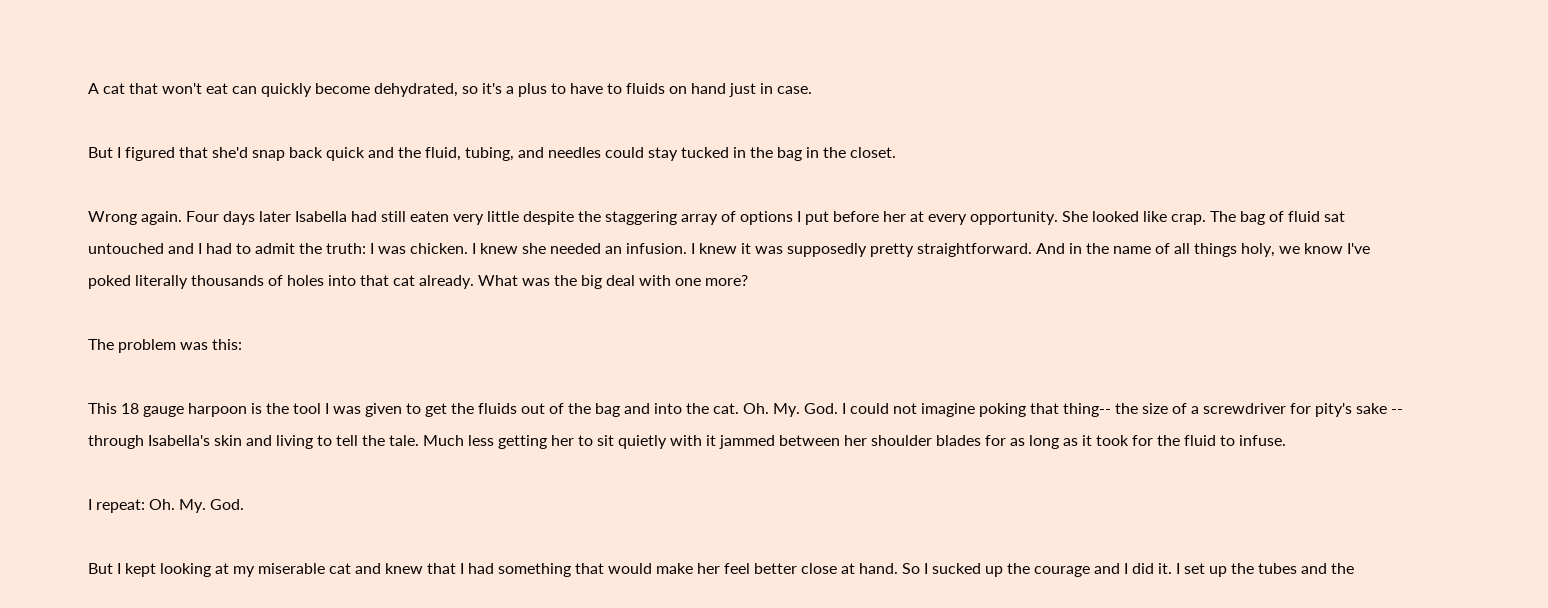A cat that won't eat can quickly become dehydrated, so it's a plus to have to fluids on hand just in case.

But I figured that she'd snap back quick and the fluid, tubing, and needles could stay tucked in the bag in the closet.

Wrong again. Four days later Isabella had still eaten very little despite the staggering array of options I put before her at every opportunity. She looked like crap. The bag of fluid sat untouched and I had to admit the truth: I was chicken. I knew she needed an infusion. I knew it was supposedly pretty straightforward. And in the name of all things holy, we know I've poked literally thousands of holes into that cat already. What was the big deal with one more?

The problem was this:

This 18 gauge harpoon is the tool I was given to get the fluids out of the bag and into the cat. Oh. My. God. I could not imagine poking that thing-- the size of a screwdriver for pity's sake -- through Isabella's skin and living to tell the tale. Much less getting her to sit quietly with it jammed between her shoulder blades for as long as it took for the fluid to infuse.

I repeat: Oh. My. God.

But I kept looking at my miserable cat and knew that I had something that would make her feel better close at hand. So I sucked up the courage and I did it. I set up the tubes and the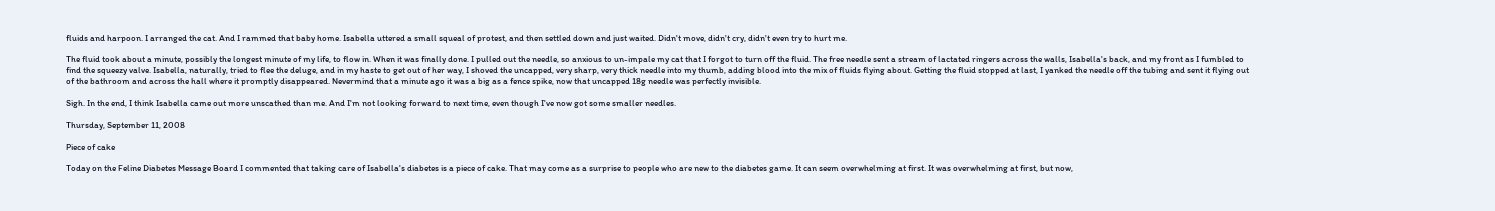fluids and harpoon. I arranged the cat. And I rammed that baby home. Isabella uttered a small squeal of protest, and then settled down and just waited. Didn't move, didn't cry, didn't even try to hurt me.

The fluid took about a minute, possibly the longest minute of my life, to flow in. When it was finally done. I pulled out the needle, so anxious to un-impale my cat that I forgot to turn off the fluid. The free needle sent a stream of lactated ringers across the walls, Isabella's back, and my front as I fumbled to find the squeezy valve. Isabella, naturally, tried to flee the deluge, and in my haste to get out of her way, I shoved the uncapped, very sharp, very thick needle into my thumb, adding blood into the mix of fluids flying about. Getting the fluid stopped at last, I yanked the needle off the tubing and sent it flying out of the bathroom and across the hall where it promptly disappeared. Nevermind that a minute ago it was a big as a fence spike, now that uncapped 18g needle was perfectly invisible.

Sigh. In the end, I think Isabella came out more unscathed than me. And I'm not looking forward to next time, even though I've now got some smaller needles.

Thursday, September 11, 2008

Piece of cake

Today on the Feline Diabetes Message Board I commented that taking care of Isabella's diabetes is a piece of cake. That may come as a surprise to people who are new to the diabetes game. It can seem overwhelming at first. It was overwhelming at first, but now,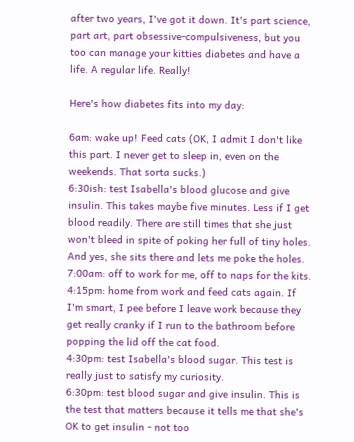after two years, I've got it down. It's part science, part art, part obsessive-compulsiveness, but you too can manage your kitties diabetes and have a life. A regular life. Really!

Here's how diabetes fits into my day:

6am: wake up! Feed cats (OK, I admit I don't like this part. I never get to sleep in, even on the weekends. That sorta sucks.)
6:30ish: test Isabella's blood glucose and give insulin. This takes maybe five minutes. Less if I get blood readily. There are still times that she just won't bleed in spite of poking her full of tiny holes. And yes, she sits there and lets me poke the holes.
7:00am: off to work for me, off to naps for the kits.
4:15pm: home from work and feed cats again. If I'm smart, I pee before I leave work because they get really cranky if I run to the bathroom before popping the lid off the cat food.
4:30pm: test Isabella's blood sugar. This test is really just to satisfy my curiosity.
6:30pm: test blood sugar and give insulin. This is the test that matters because it tells me that she's OK to get insulin - not too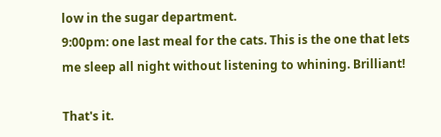low in the sugar department.
9:00pm: one last meal for the cats. This is the one that lets me sleep all night without listening to whining. Brilliant!

That's it.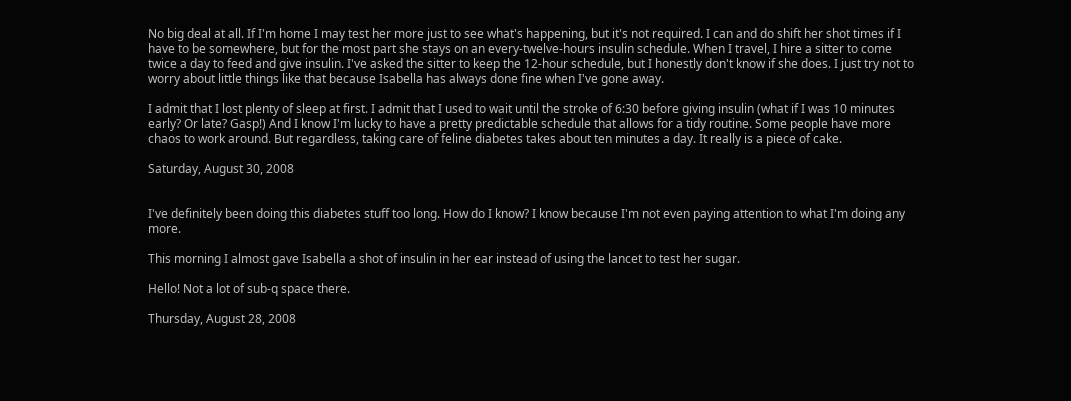No big deal at all. If I'm home I may test her more just to see what's happening, but it's not required. I can and do shift her shot times if I have to be somewhere, but for the most part she stays on an every-twelve-hours insulin schedule. When I travel, I hire a sitter to come twice a day to feed and give insulin. I've asked the sitter to keep the 12-hour schedule, but I honestly don't know if she does. I just try not to worry about little things like that because Isabella has always done fine when I've gone away.

I admit that I lost plenty of sleep at first. I admit that I used to wait until the stroke of 6:30 before giving insulin (what if I was 10 minutes early? Or late? Gasp!) And I know I'm lucky to have a pretty predictable schedule that allows for a tidy routine. Some people have more chaos to work around. But regardless, taking care of feline diabetes takes about ten minutes a day. It really is a piece of cake.

Saturday, August 30, 2008


I've definitely been doing this diabetes stuff too long. How do I know? I know because I'm not even paying attention to what I'm doing any more.

This morning I almost gave Isabella a shot of insulin in her ear instead of using the lancet to test her sugar.

Hello! Not a lot of sub-q space there.

Thursday, August 28, 2008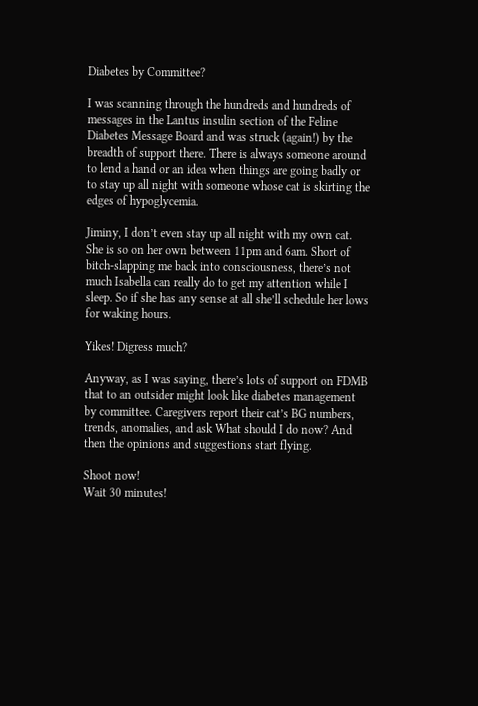Diabetes by Committee?

I was scanning through the hundreds and hundreds of messages in the Lantus insulin section of the Feline Diabetes Message Board and was struck (again!) by the breadth of support there. There is always someone around to lend a hand or an idea when things are going badly or to stay up all night with someone whose cat is skirting the edges of hypoglycemia.

Jiminy, I don’t even stay up all night with my own cat. She is so on her own between 11pm and 6am. Short of bitch-slapping me back into consciousness, there’s not much Isabella can really do to get my attention while I sleep. So if she has any sense at all she’ll schedule her lows for waking hours.

Yikes! Digress much?

Anyway, as I was saying, there’s lots of support on FDMB that to an outsider might look like diabetes management by committee. Caregivers report their cat’s BG numbers, trends, anomalies, and ask What should I do now? And then the opinions and suggestions start flying.

Shoot now!
Wait 30 minutes!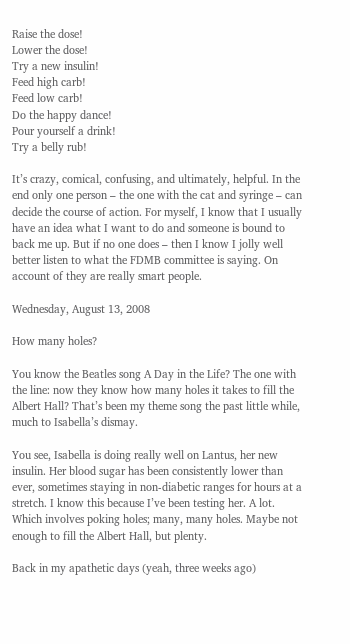Raise the dose!
Lower the dose!
Try a new insulin!
Feed high carb!
Feed low carb!
Do the happy dance!
Pour yourself a drink!
Try a belly rub!

It’s crazy, comical, confusing, and ultimately, helpful. In the end only one person – the one with the cat and syringe – can decide the course of action. For myself, I know that I usually have an idea what I want to do and someone is bound to back me up. But if no one does – then I know I jolly well better listen to what the FDMB committee is saying. On account of they are really smart people.

Wednesday, August 13, 2008

How many holes?

You know the Beatles song A Day in the Life? The one with the line: now they know how many holes it takes to fill the Albert Hall? That’s been my theme song the past little while, much to Isabella’s dismay.

You see, Isabella is doing really well on Lantus, her new insulin. Her blood sugar has been consistently lower than ever, sometimes staying in non-diabetic ranges for hours at a stretch. I know this because I’ve been testing her. A lot. Which involves poking holes; many, many holes. Maybe not enough to fill the Albert Hall, but plenty.

Back in my apathetic days (yeah, three weeks ago)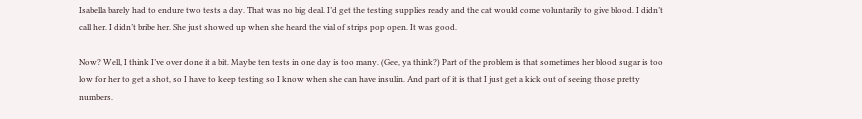Isabella barely had to endure two tests a day. That was no big deal. I’d get the testing supplies ready and the cat would come voluntarily to give blood. I didn’t call her. I didn’t bribe her. She just showed up when she heard the vial of strips pop open. It was good.

Now? Well, I think I’ve over done it a bit. Maybe ten tests in one day is too many. (Gee, ya think?) Part of the problem is that sometimes her blood sugar is too low for her to get a shot, so I have to keep testing so I know when she can have insulin. And part of it is that I just get a kick out of seeing those pretty numbers.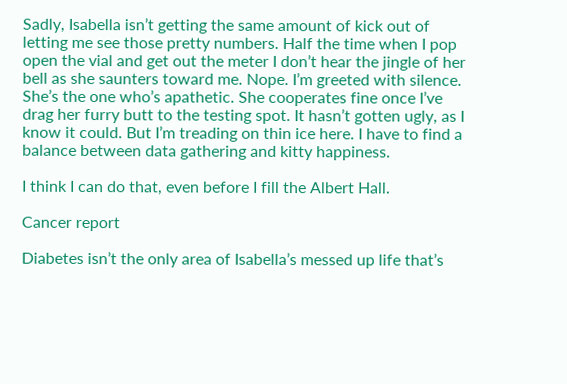Sadly, Isabella isn’t getting the same amount of kick out of letting me see those pretty numbers. Half the time when I pop open the vial and get out the meter I don’t hear the jingle of her bell as she saunters toward me. Nope. I’m greeted with silence. She’s the one who’s apathetic. She cooperates fine once I’ve drag her furry butt to the testing spot. It hasn’t gotten ugly, as I know it could. But I’m treading on thin ice here. I have to find a balance between data gathering and kitty happiness.

I think I can do that, even before I fill the Albert Hall.

Cancer report

Diabetes isn’t the only area of Isabella’s messed up life that’s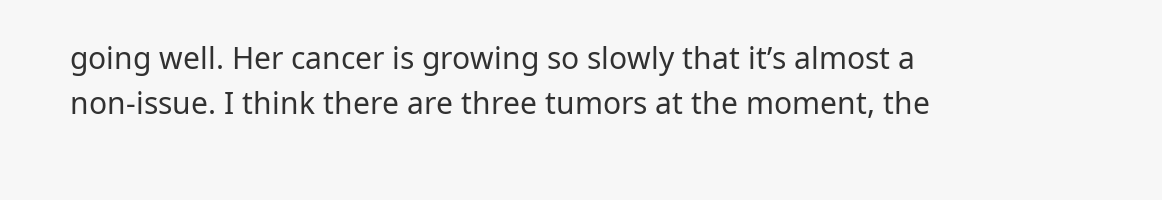going well. Her cancer is growing so slowly that it’s almost a non-issue. I think there are three tumors at the moment, the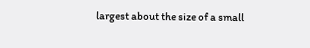largest about the size of a small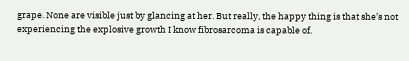grape. None are visible just by glancing at her. But really, the happy thing is that she’s not experiencing the explosive growth I know fibrosarcoma is capable of.